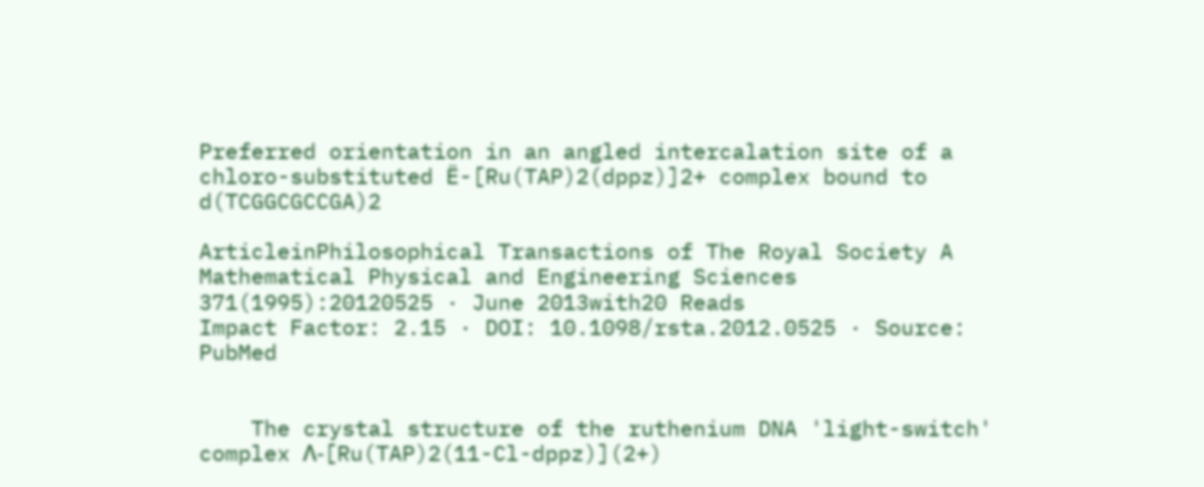Preferred orientation in an angled intercalation site of a chloro-substituted Ë-[Ru(TAP)2(dppz)]2+ complex bound to d(TCGGCGCCGA)2

ArticleinPhilosophical Transactions of The Royal Society A Mathematical Physical and Engineering Sciences 371(1995):20120525 · June 2013with20 Reads
Impact Factor: 2.15 · DOI: 10.1098/rsta.2012.0525 · Source: PubMed


    The crystal structure of the ruthenium DNA 'light-switch' complex Λ-[Ru(TAP)2(11-Cl-dppz)](2+)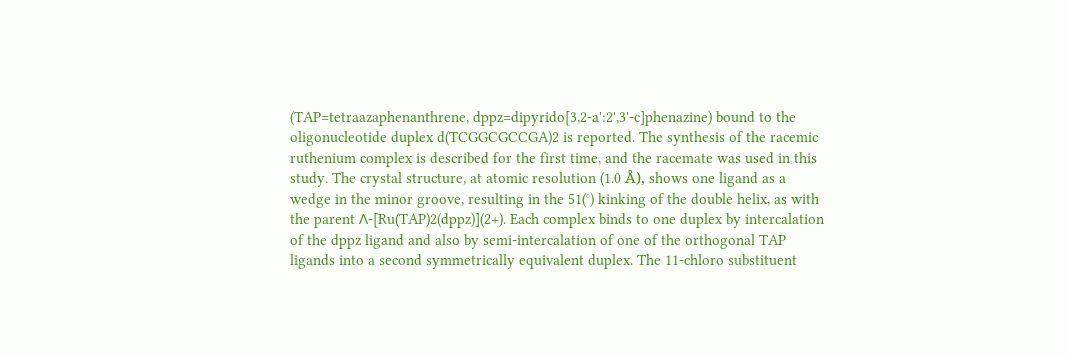(TAP=tetraazaphenanthrene, dppz=dipyrido[3,2-a':2',3'-c]phenazine) bound to the oligonucleotide duplex d(TCGGCGCCGA)2 is reported. The synthesis of the racemic ruthenium complex is described for the first time, and the racemate was used in this study. The crystal structure, at atomic resolution (1.0 Å), shows one ligand as a wedge in the minor groove, resulting in the 51(°) kinking of the double helix, as with the parent Λ-[Ru(TAP)2(dppz)](2+). Each complex binds to one duplex by intercalation of the dppz ligand and also by semi-intercalation of one of the orthogonal TAP ligands into a second symmetrically equivalent duplex. The 11-chloro substituent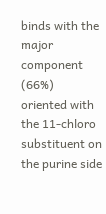binds with the major component (66%) oriented with the 11-chloro substituent on the purine side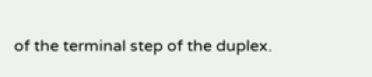of the terminal step of the duplex.